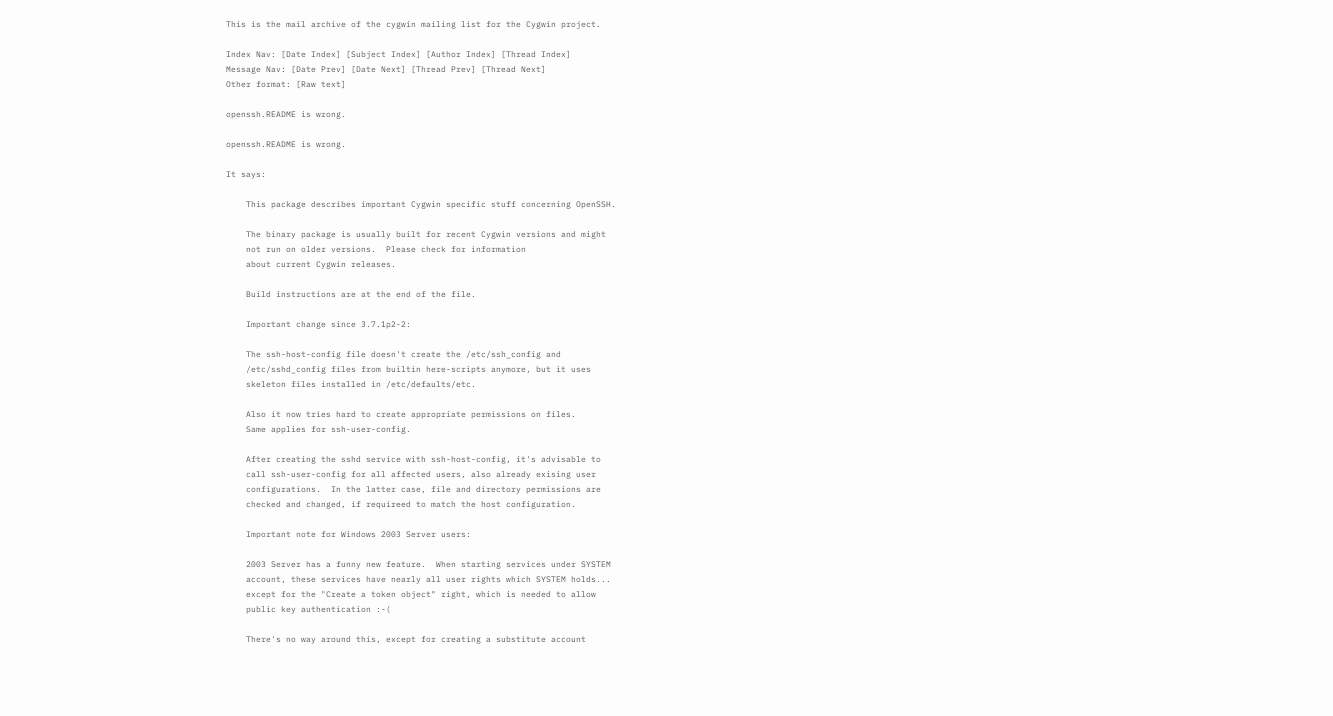This is the mail archive of the cygwin mailing list for the Cygwin project.

Index Nav: [Date Index] [Subject Index] [Author Index] [Thread Index]
Message Nav: [Date Prev] [Date Next] [Thread Prev] [Thread Next]
Other format: [Raw text]

openssh.README is wrong.

openssh.README is wrong.

It says:

    This package describes important Cygwin specific stuff concerning OpenSSH.

    The binary package is usually built for recent Cygwin versions and might
    not run on older versions.  Please check for information
    about current Cygwin releases.

    Build instructions are at the end of the file.

    Important change since 3.7.1p2-2:

    The ssh-host-config file doesn't create the /etc/ssh_config and
    /etc/sshd_config files from builtin here-scripts anymore, but it uses
    skeleton files installed in /etc/defaults/etc.

    Also it now tries hard to create appropriate permissions on files.
    Same applies for ssh-user-config.

    After creating the sshd service with ssh-host-config, it's advisable to
    call ssh-user-config for all affected users, also already exising user
    configurations.  In the latter case, file and directory permissions are
    checked and changed, if requireed to match the host configuration.

    Important note for Windows 2003 Server users:

    2003 Server has a funny new feature.  When starting services under SYSTEM
    account, these services have nearly all user rights which SYSTEM holds...
    except for the "Create a token object" right, which is needed to allow
    public key authentication :-(

    There's no way around this, except for creating a substitute account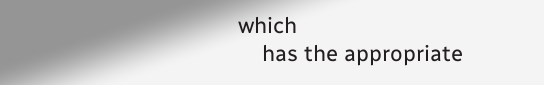which
    has the appropriate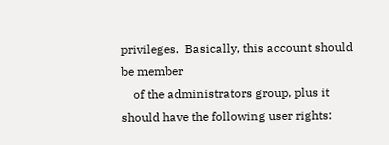privileges.  Basically, this account should be member
    of the administrators group, plus it should have the following user rights: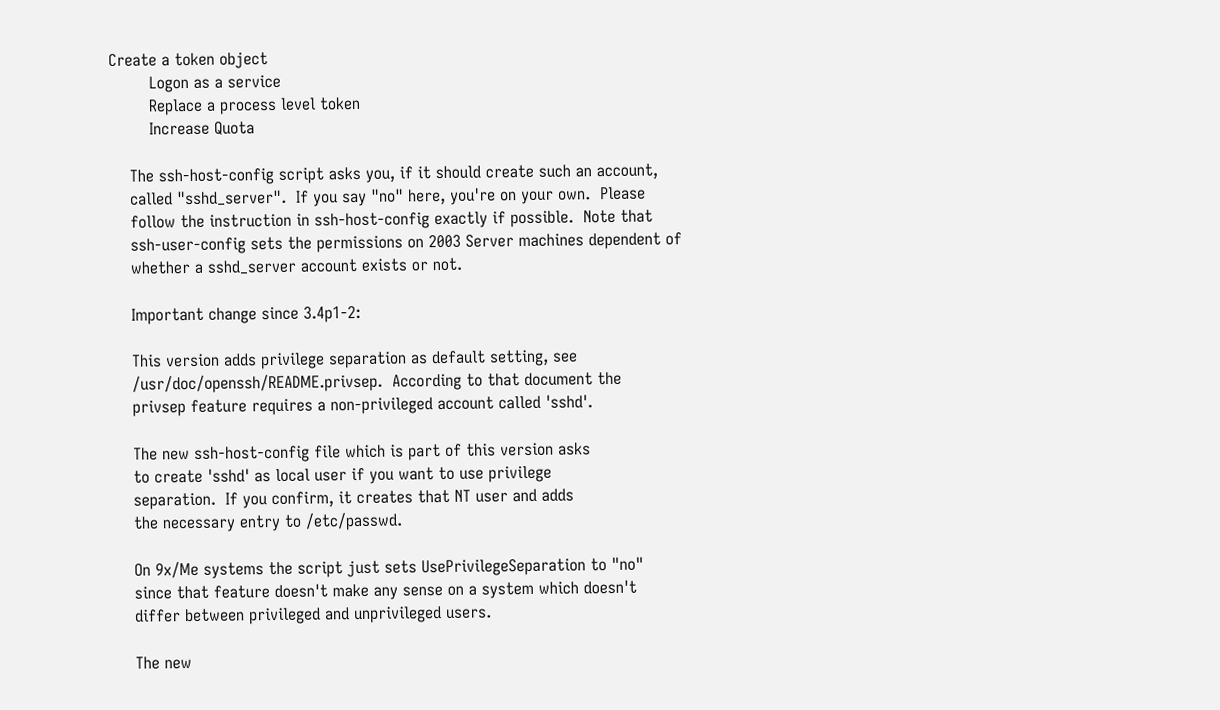Create a token object
        Logon as a service
        Replace a process level token
        Increase Quota

    The ssh-host-config script asks you, if it should create such an account,
    called "sshd_server".  If you say "no" here, you're on your own.  Please
    follow the instruction in ssh-host-config exactly if possible.  Note that
    ssh-user-config sets the permissions on 2003 Server machines dependent of
    whether a sshd_server account exists or not.

    Important change since 3.4p1-2:

    This version adds privilege separation as default setting, see
    /usr/doc/openssh/README.privsep.  According to that document the
    privsep feature requires a non-privileged account called 'sshd'.

    The new ssh-host-config file which is part of this version asks
    to create 'sshd' as local user if you want to use privilege
    separation.  If you confirm, it creates that NT user and adds
    the necessary entry to /etc/passwd.

    On 9x/Me systems the script just sets UsePrivilegeSeparation to "no"
    since that feature doesn't make any sense on a system which doesn't
    differ between privileged and unprivileged users.

    The new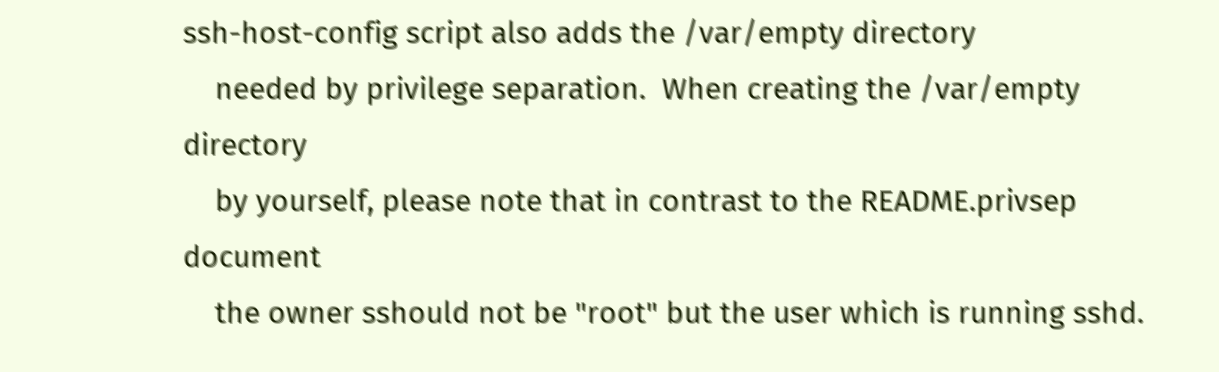ssh-host-config script also adds the /var/empty directory
    needed by privilege separation.  When creating the /var/empty directory
    by yourself, please note that in contrast to the README.privsep document
    the owner sshould not be "root" but the user which is running sshd.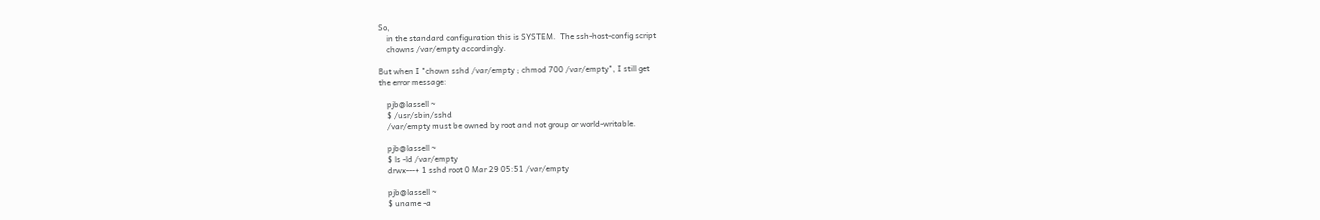So,
    in the standard configuration this is SYSTEM.  The ssh-host-config script
    chowns /var/empty accordingly.

But when I "chown sshd /var/empty ; chmod 700 /var/empty", I still get
the error message:

    pjb@lassell ~
    $ /usr/sbin/sshd
    /var/empty must be owned by root and not group or world-writable.

    pjb@lassell ~
    $ ls -ld /var/empty
    drwx---+ 1 sshd root 0 Mar 29 05:51 /var/empty

    pjb@lassell ~
    $ uname -a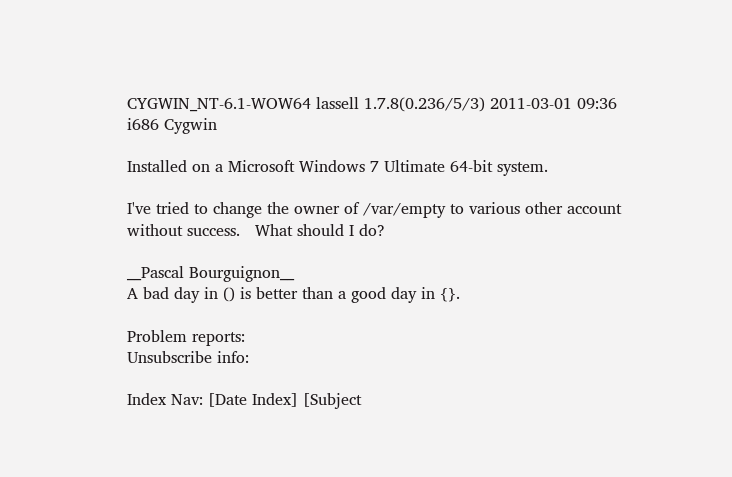CYGWIN_NT-6.1-WOW64 lassell 1.7.8(0.236/5/3) 2011-03-01 09:36 i686 Cygwin

Installed on a Microsoft Windows 7 Ultimate 64-bit system.

I've tried to change the owner of /var/empty to various other account
without success.   What should I do?

__Pascal Bourguignon__
A bad day in () is better than a good day in {}.

Problem reports:
Unsubscribe info:

Index Nav: [Date Index] [Subject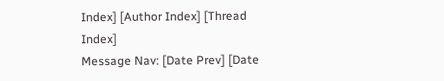Index] [Author Index] [Thread Index]
Message Nav: [Date Prev] [Date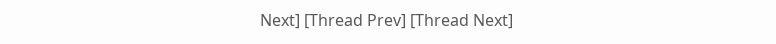Next] [Thread Prev] [Thread Next]